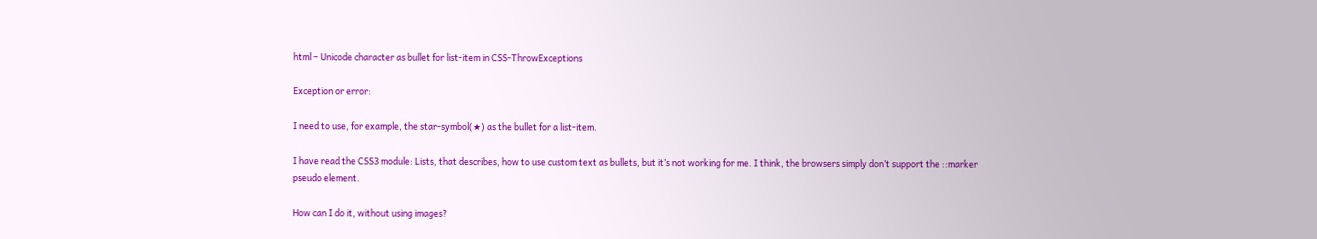html – Unicode character as bullet for list-item in CSS-ThrowExceptions

Exception or error:

I need to use, for example, the star-symbol(★) as the bullet for a list-item.

I have read the CSS3 module: Lists, that describes, how to use custom text as bullets, but it’s not working for me. I think, the browsers simply don’t support the ::marker pseudo element.

How can I do it, without using images?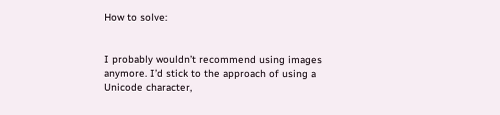How to solve:


I probably wouldn’t recommend using images anymore. I’d stick to the approach of using a Unicode character,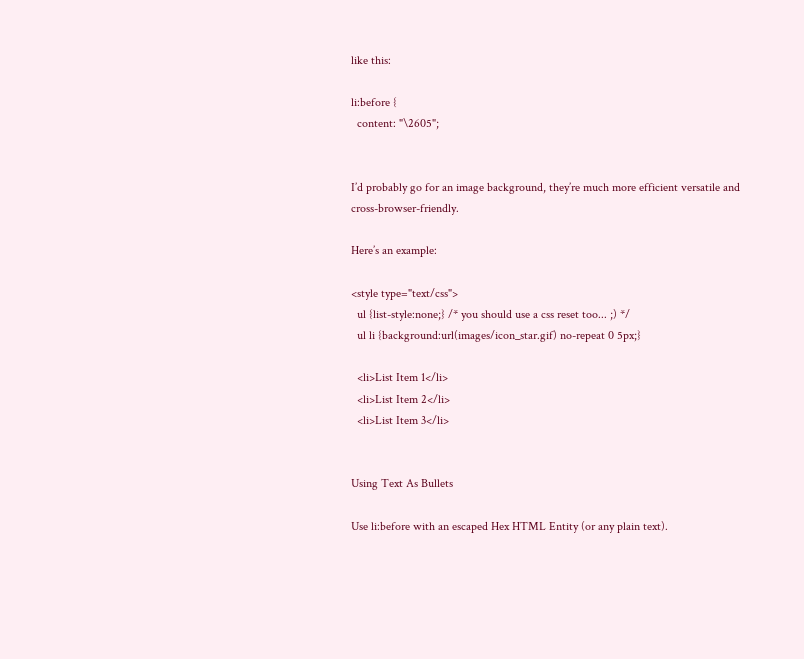like this:

li:before {
  content: "\2605";


I’d probably go for an image background, they’re much more efficient versatile and cross-browser-friendly.

Here’s an example:

<style type="text/css">
  ul {list-style:none;} /* you should use a css reset too... ;) */
  ul li {background:url(images/icon_star.gif) no-repeat 0 5px;}

  <li>List Item 1</li>
  <li>List Item 2</li>
  <li>List Item 3</li>


Using Text As Bullets

Use li:before with an escaped Hex HTML Entity (or any plain text).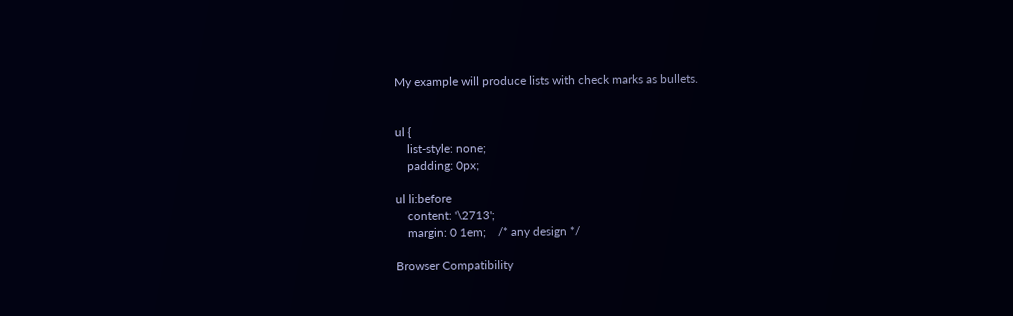My example will produce lists with check marks as bullets.


ul {
    list-style: none;
    padding: 0px;

ul li:before
    content: '\2713';
    margin: 0 1em;    /* any design */

Browser Compatibility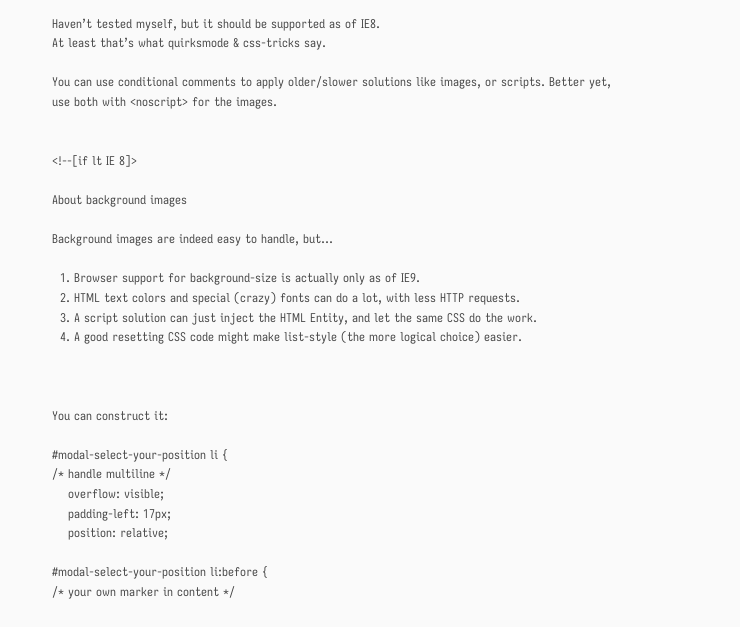Haven’t tested myself, but it should be supported as of IE8.
At least that’s what quirksmode & css-tricks say.

You can use conditional comments to apply older/slower solutions like images, or scripts. Better yet, use both with <noscript> for the images.


<!--[if lt IE 8]>

About background images

Background images are indeed easy to handle, but…

  1. Browser support for background-size is actually only as of IE9.
  2. HTML text colors and special (crazy) fonts can do a lot, with less HTTP requests.
  3. A script solution can just inject the HTML Entity, and let the same CSS do the work.
  4. A good resetting CSS code might make list-style (the more logical choice) easier.



You can construct it:

#modal-select-your-position li {
/* handle multiline */
    overflow: visible;
    padding-left: 17px;
    position: relative;

#modal-select-your-position li:before {
/* your own marker in content */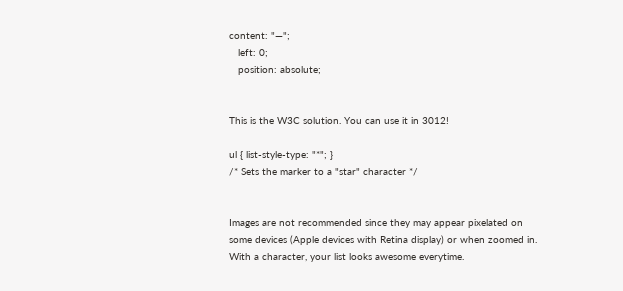content: "—";
   left: 0;
   position: absolute;


This is the W3C solution. You can use it in 3012!

ul { list-style-type: "*"; }
/* Sets the marker to a "star" character */


Images are not recommended since they may appear pixelated on some devices (Apple devices with Retina display) or when zoomed in. With a character, your list looks awesome everytime.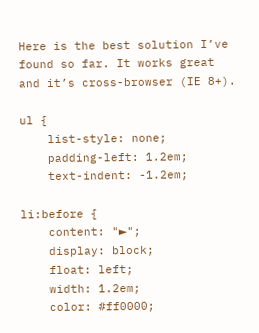Here is the best solution I’ve found so far. It works great and it’s cross-browser (IE 8+).

ul {
    list-style: none;
    padding-left: 1.2em;
    text-indent: -1.2em;

li:before {
    content: "►";
    display: block;
    float: left;
    width: 1.2em;
    color: #ff0000;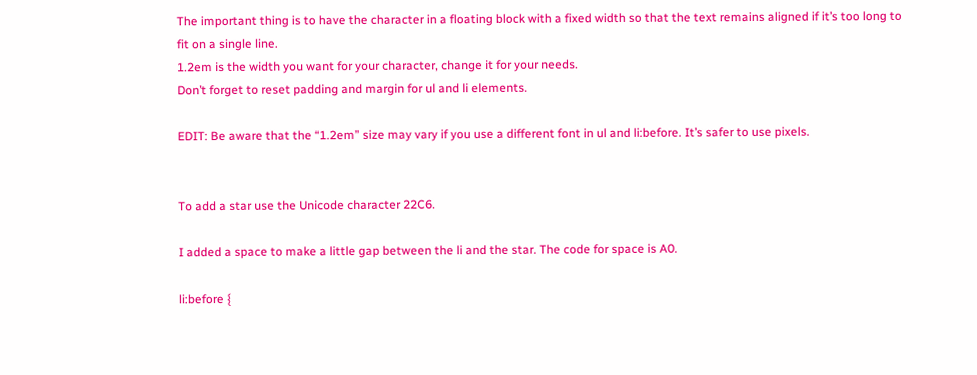The important thing is to have the character in a floating block with a fixed width so that the text remains aligned if it’s too long to fit on a single line.
1.2em is the width you want for your character, change it for your needs.
Don’t forget to reset padding and margin for ul and li elements.

EDIT: Be aware that the “1.2em” size may vary if you use a different font in ul and li:before. It’s safer to use pixels.


To add a star use the Unicode character 22C6.

I added a space to make a little gap between the li and the star. The code for space is A0.

li:before {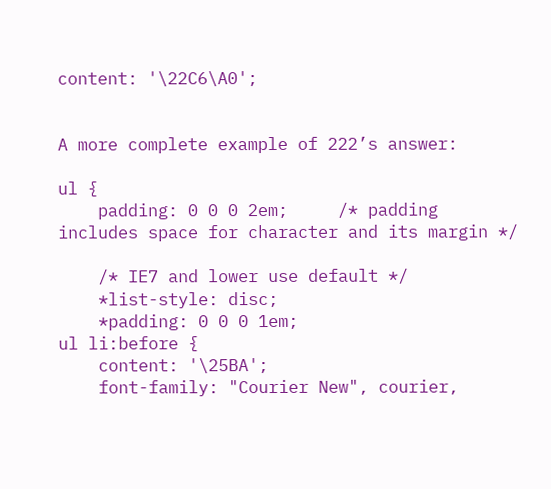content: '\22C6\A0';


A more complete example of 222’s answer:

ul {
    padding: 0 0 0 2em;     /* padding includes space for character and its margin */

    /* IE7 and lower use default */
    *list-style: disc;
    *padding: 0 0 0 1em;
ul li:before {
    content: '\25BA';
    font-family: "Courier New", courier,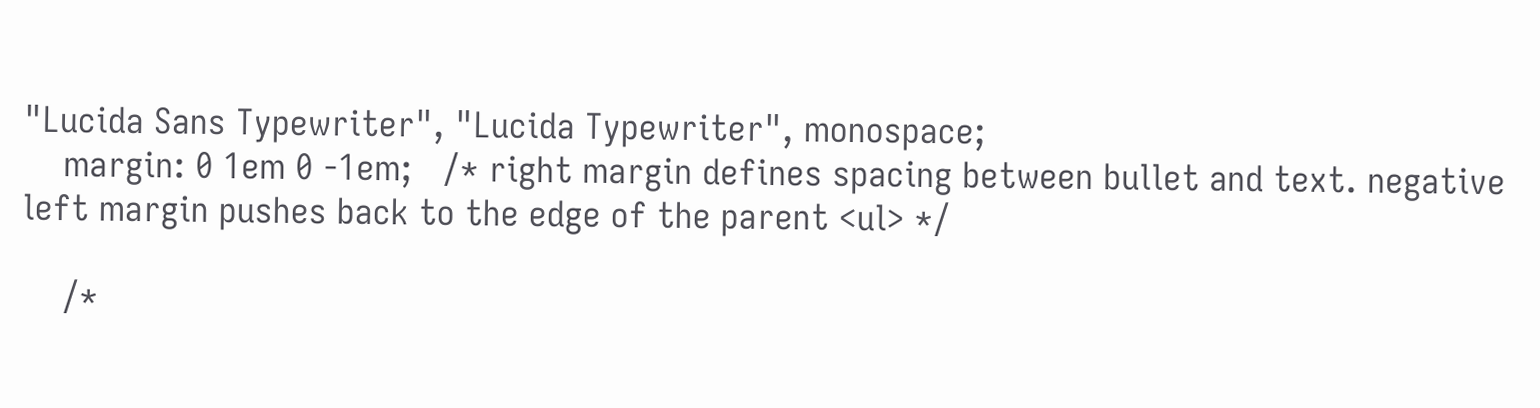"Lucida Sans Typewriter", "Lucida Typewriter", monospace;
    margin: 0 1em 0 -1em;   /* right margin defines spacing between bullet and text. negative left margin pushes back to the edge of the parent <ul> */

    /*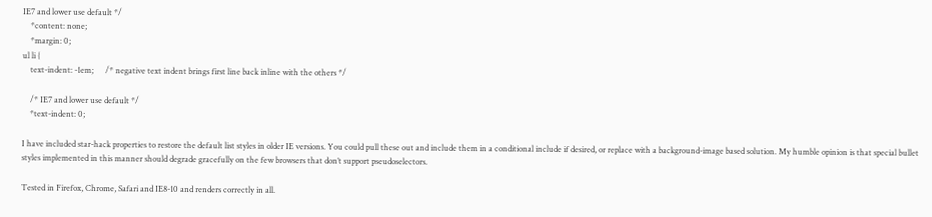IE7 and lower use default */
    *content: none;
    *margin: 0;
ul li {
    text-indent: -1em;      /* negative text indent brings first line back inline with the others */

    /* IE7 and lower use default */
    *text-indent: 0;

I have included star-hack properties to restore the default list styles in older IE versions. You could pull these out and include them in a conditional include if desired, or replace with a background-image based solution. My humble opinion is that special bullet styles implemented in this manner should degrade gracefully on the few browsers that don’t support pseudoselectors.

Tested in Firefox, Chrome, Safari and IE8-10 and renders correctly in all.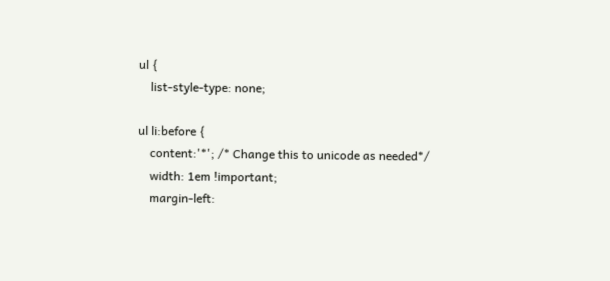ul {
    list-style-type: none;

ul li:before {
    content:'*'; /* Change this to unicode as needed*/
    width: 1em !important;
    margin-left: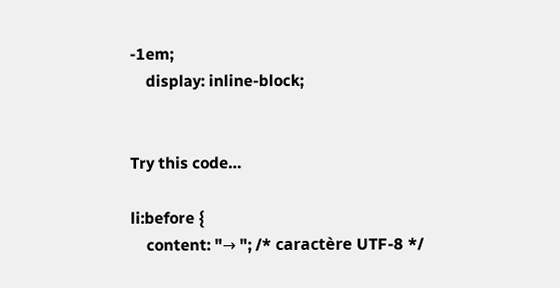-1em;
    display: inline-block;


Try this code…

li:before {
    content: "→ "; /* caractère UTF-8 */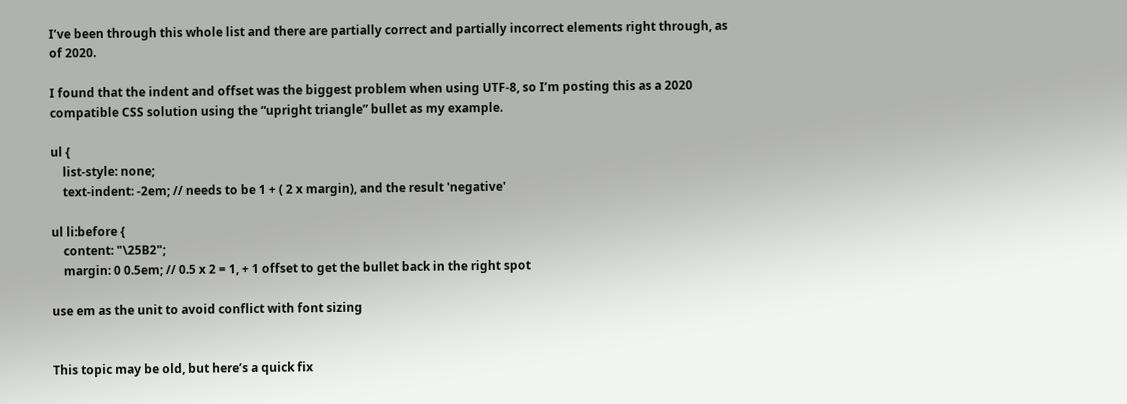I’ve been through this whole list and there are partially correct and partially incorrect elements right through, as of 2020.

I found that the indent and offset was the biggest problem when using UTF-8, so I’m posting this as a 2020 compatible CSS solution using the “upright triangle” bullet as my example.

ul {
    list-style: none;
    text-indent: -2em; // needs to be 1 + ( 2 x margin), and the result 'negative'

ul li:before {
    content: "\25B2";
    margin: 0 0.5em; // 0.5 x 2 = 1, + 1 offset to get the bullet back in the right spot

use em as the unit to avoid conflict with font sizing


This topic may be old, but here’s a quick fix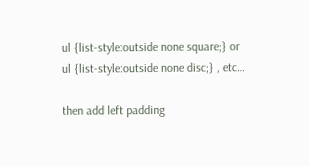ul {list-style:outside none square;} or
ul {list-style:outside none disc;} , etc…

then add left padding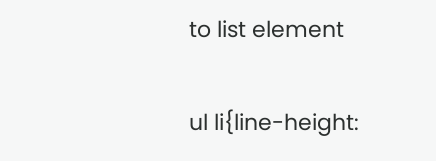to list element

ul li{line-height: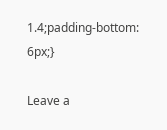1.4;padding-bottom: 6px;}

Leave a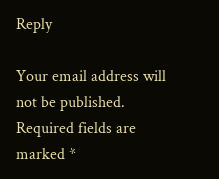Reply

Your email address will not be published. Required fields are marked *